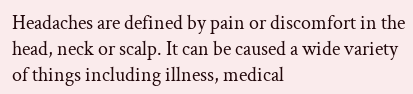Headaches are defined by pain or discomfort in the head, neck or scalp. It can be caused a wide variety of things including illness, medical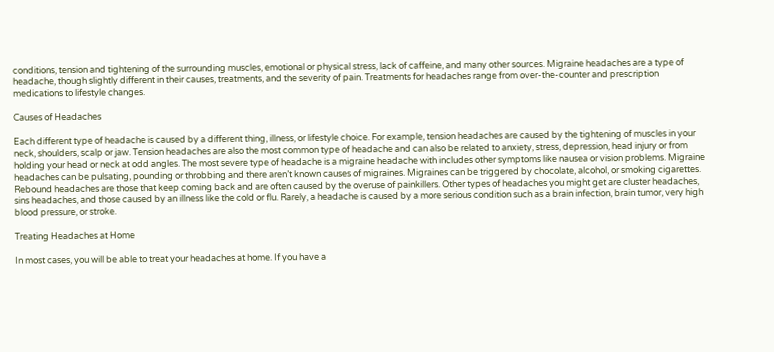conditions, tension and tightening of the surrounding muscles, emotional or physical stress, lack of caffeine, and many other sources. Migraine headaches are a type of headache, though slightly different in their causes, treatments, and the severity of pain. Treatments for headaches range from over-the-counter and prescription medications to lifestyle changes.

Causes of Headaches

Each different type of headache is caused by a different thing, illness, or lifestyle choice. For example, tension headaches are caused by the tightening of muscles in your neck, shoulders, scalp or jaw. Tension headaches are also the most common type of headache and can also be related to anxiety, stress, depression, head injury or from holding your head or neck at odd angles. The most severe type of headache is a migraine headache with includes other symptoms like nausea or vision problems. Migraine headaches can be pulsating, pounding or throbbing and there aren’t known causes of migraines. Migraines can be triggered by chocolate, alcohol, or smoking cigarettes. Rebound headaches are those that keep coming back and are often caused by the overuse of painkillers. Other types of headaches you might get are cluster headaches, sins headaches, and those caused by an illness like the cold or flu. Rarely, a headache is caused by a more serious condition such as a brain infection, brain tumor, very high blood pressure, or stroke.

Treating Headaches at Home

In most cases, you will be able to treat your headaches at home. If you have a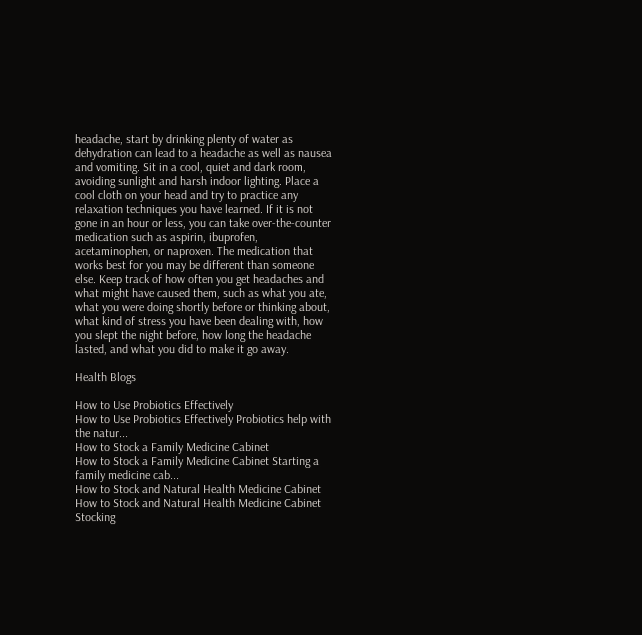headache, start by drinking plenty of water as dehydration can lead to a headache as well as nausea and vomiting. Sit in a cool, quiet and dark room, avoiding sunlight and harsh indoor lighting. Place a cool cloth on your head and try to practice any relaxation techniques you have learned. If it is not gone in an hour or less, you can take over-the-counter medication such as aspirin, ibuprofen, acetaminophen, or naproxen. The medication that works best for you may be different than someone else. Keep track of how often you get headaches and what might have caused them, such as what you ate, what you were doing shortly before or thinking about, what kind of stress you have been dealing with, how you slept the night before, how long the headache lasted, and what you did to make it go away.

Health Blogs

How to Use Probiotics Effectively
How to Use Probiotics Effectively Probiotics help with the natur...
How to Stock a Family Medicine Cabinet
How to Stock a Family Medicine Cabinet Starting a family medicine cab...
How to Stock and Natural Health Medicine Cabinet
How to Stock and Natural Health Medicine Cabinet Stocking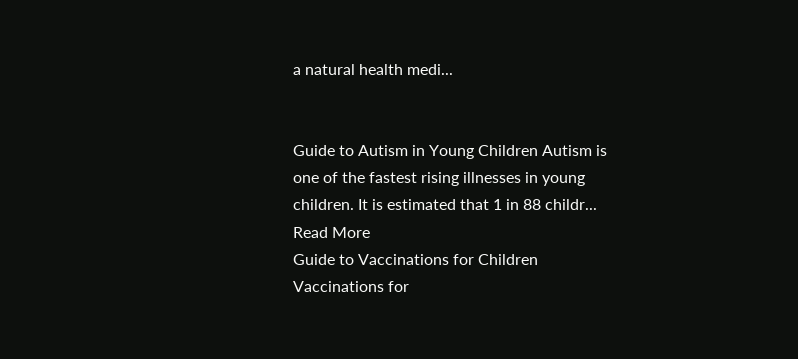a natural health medi...


Guide to Autism in Young Children Autism is one of the fastest rising illnesses in young children. It is estimated that 1 in 88 childr... Read More
Guide to Vaccinations for Children Vaccinations for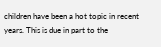children have been a hot topic in recent years. This is due in part to the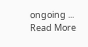ongoing ... Read More